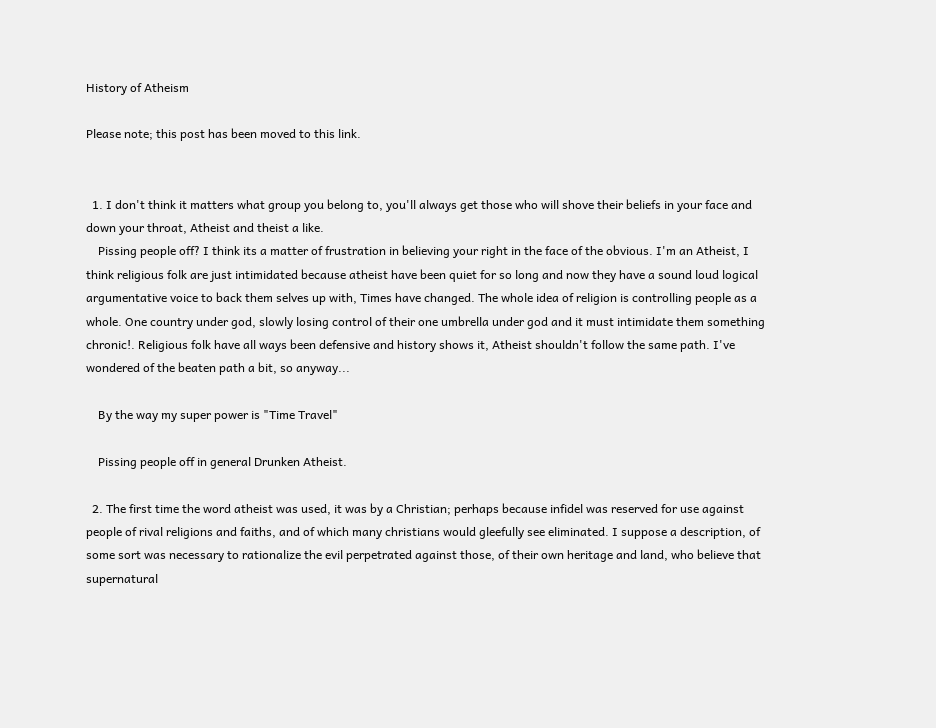History of Atheism

Please note; this post has been moved to this link.


  1. I don't think it matters what group you belong to, you'll always get those who will shove their beliefs in your face and down your throat, Atheist and theist a like.
    Pissing people off? I think its a matter of frustration in believing your right in the face of the obvious. I'm an Atheist, I think religious folk are just intimidated because atheist have been quiet for so long and now they have a sound loud logical argumentative voice to back them selves up with, Times have changed. The whole idea of religion is controlling people as a whole. One country under god, slowly losing control of their one umbrella under god and it must intimidate them something chronic!. Religious folk have all ways been defensive and history shows it, Atheist shouldn't follow the same path. I've wondered of the beaten path a bit, so anyway...

    By the way my super power is "Time Travel"

    Pissing people off in general Drunken Atheist.

  2. The first time the word atheist was used, it was by a Christian; perhaps because infidel was reserved for use against people of rival religions and faiths, and of which many christians would gleefully see eliminated. I suppose a description, of some sort was necessary to rationalize the evil perpetrated against those, of their own heritage and land, who believe that supernatural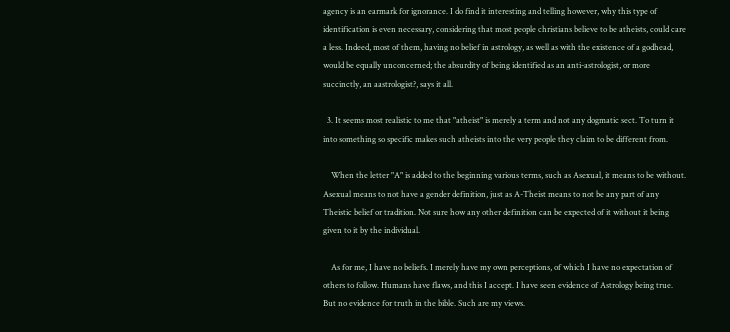agency is an earmark for ignorance. I do find it interesting and telling however, why this type of identification is even necessary, considering that most people christians believe to be atheists, could care a less. Indeed, most of them, having no belief in astrology, as well as with the existence of a godhead, would be equally unconcerned; the absurdity of being identified as an anti-astrologist, or more succinctly, an aastrologist?, says it all.

  3. It seems most realistic to me that "atheist" is merely a term and not any dogmatic sect. To turn it into something so specific makes such atheists into the very people they claim to be different from.

    When the letter "A" is added to the beginning various terms, such as Asexual, it means to be without. Asexual means to not have a gender definition, just as A-Theist means to not be any part of any Theistic belief or tradition. Not sure how any other definition can be expected of it without it being given to it by the individual.

    As for me, I have no beliefs. I merely have my own perceptions, of which I have no expectation of others to follow. Humans have flaws, and this I accept. I have seen evidence of Astrology being true. But no evidence for truth in the bible. Such are my views.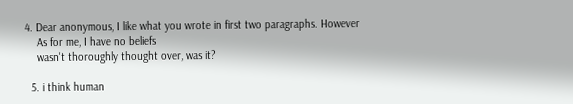4. Dear anonymous, I like what you wrote in first two paragraphs. However
    As for me, I have no beliefs
    wasn't thoroughly thought over, was it?

  5. i think human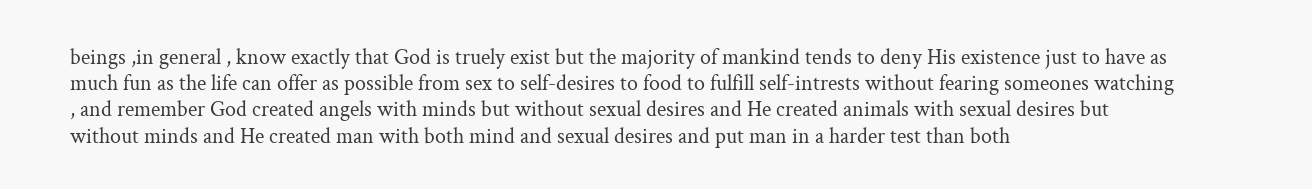beings ,in general , know exactly that God is truely exist but the majority of mankind tends to deny His existence just to have as much fun as the life can offer as possible from sex to self-desires to food to fulfill self-intrests without fearing someones watching , and remember God created angels with minds but without sexual desires and He created animals with sexual desires but without minds and He created man with both mind and sexual desires and put man in a harder test than both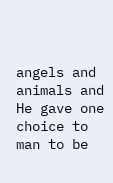angels and animals and He gave one choice to man to be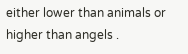either lower than animals or higher than angels .